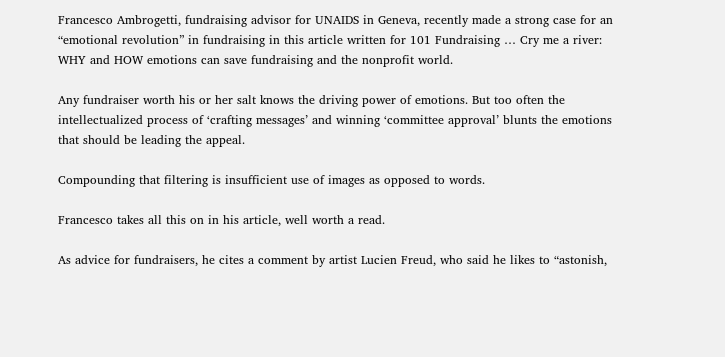Francesco Ambrogetti, fundraising advisor for UNAIDS in Geneva, recently made a strong case for an “emotional revolution” in fundraising in this article written for 101 Fundraising … Cry me a river: WHY and HOW emotions can save fundraising and the nonprofit world.

Any fundraiser worth his or her salt knows the driving power of emotions. But too often the intellectualized process of ‘crafting messages’ and winning ‘committee approval’ blunts the emotions that should be leading the appeal.

Compounding that filtering is insufficient use of images as opposed to words.

Francesco takes all this on in his article, well worth a read.

As advice for fundraisers, he cites a comment by artist Lucien Freud, who said he likes to “astonish,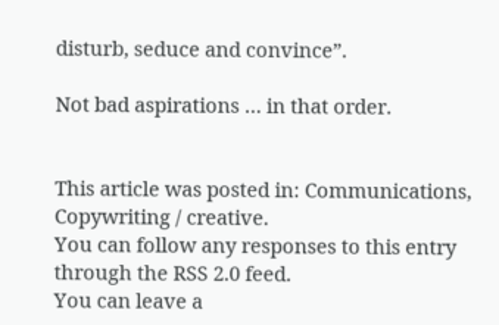disturb, seduce and convince”.

Not bad aspirations … in that order.


This article was posted in: Communications, Copywriting / creative.
You can follow any responses to this entry through the RSS 2.0 feed.
You can leave a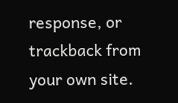response, or trackback from your own site.